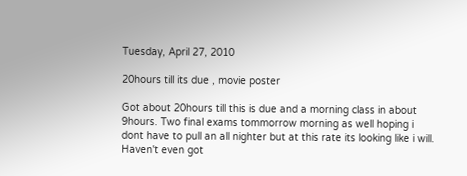Tuesday, April 27, 2010

20hours till its due , movie poster

Got about 20hours till this is due and a morning class in about 9hours. Two final exams tommorrow morning as well hoping i dont have to pull an all nighter but at this rate its looking like i will. Haven't even got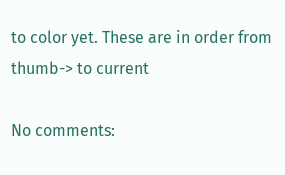to color yet. These are in order from thumb-> to current

No comments: